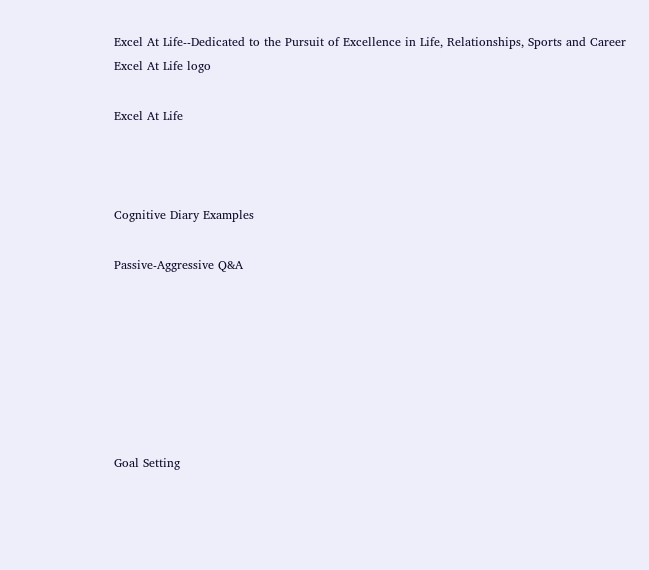Excel At Life--Dedicated to the Pursuit of Excellence in Life, Relationships, Sports and Career
Excel At Life logo

Excel At Life



Cognitive Diary Examples

Passive-Aggressive Q&A







Goal Setting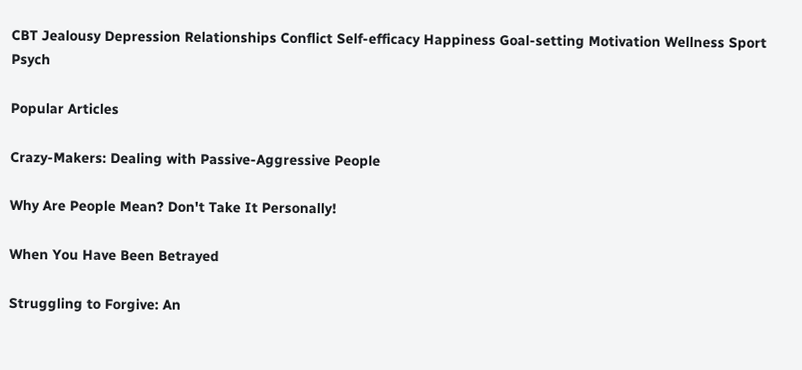CBT Jealousy Depression Relationships Conflict Self-efficacy Happiness Goal-setting Motivation Wellness Sport Psych

Popular Articles

Crazy-Makers: Dealing with Passive-Aggressive People

Why Are People Mean? Don't Take It Personally!

When You Have Been Betrayed

Struggling to Forgive: An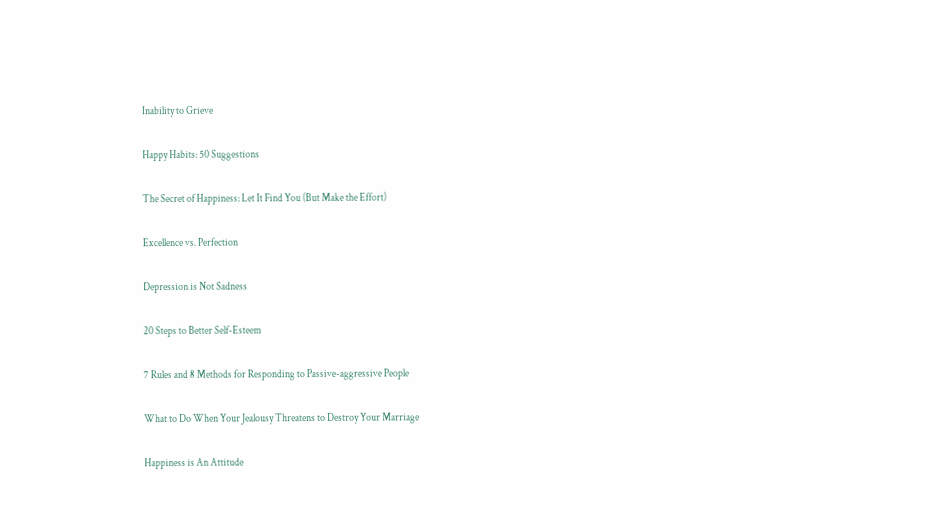Inability to Grieve

Happy Habits: 50 Suggestions

The Secret of Happiness: Let It Find You (But Make the Effort)

Excellence vs. Perfection

Depression is Not Sadness

20 Steps to Better Self-Esteem

7 Rules and 8 Methods for Responding to Passive-aggressive People

What to Do When Your Jealousy Threatens to Destroy Your Marriage

Happiness is An Attitude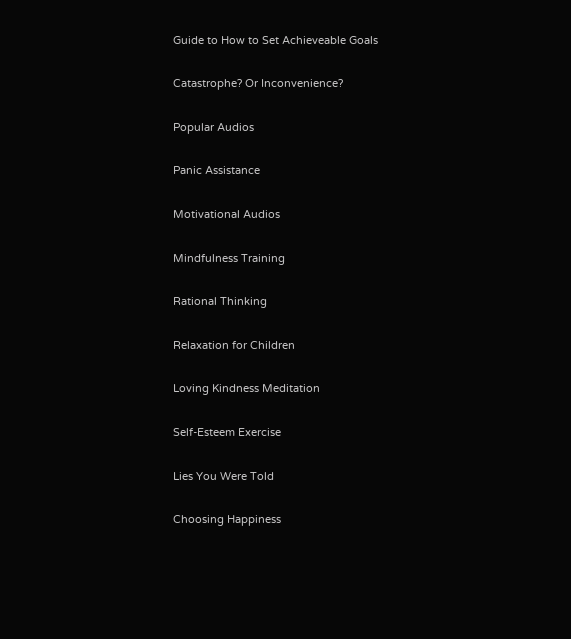Guide to How to Set Achieveable Goals

Catastrophe? Or Inconvenience?

Popular Audios

Panic Assistance

Motivational Audios

Mindfulness Training

Rational Thinking

Relaxation for Children

Loving Kindness Meditation

Self-Esteem Exercise

Lies You Were Told

Choosing Happiness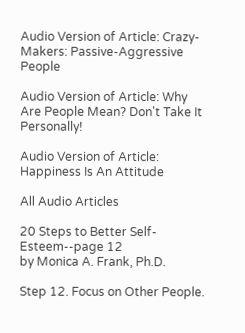Audio Version of Article: Crazy-Makers: Passive-Aggressive People

Audio Version of Article: Why Are People Mean? Don't Take It Personally!

Audio Version of Article: Happiness Is An Attitude

All Audio Articles

20 Steps to Better Self-Esteem--page 12
by Monica A. Frank, Ph.D.

Step 12. Focus on Other People.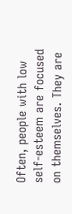Often, people with low self-esteem are focused on themselves. They are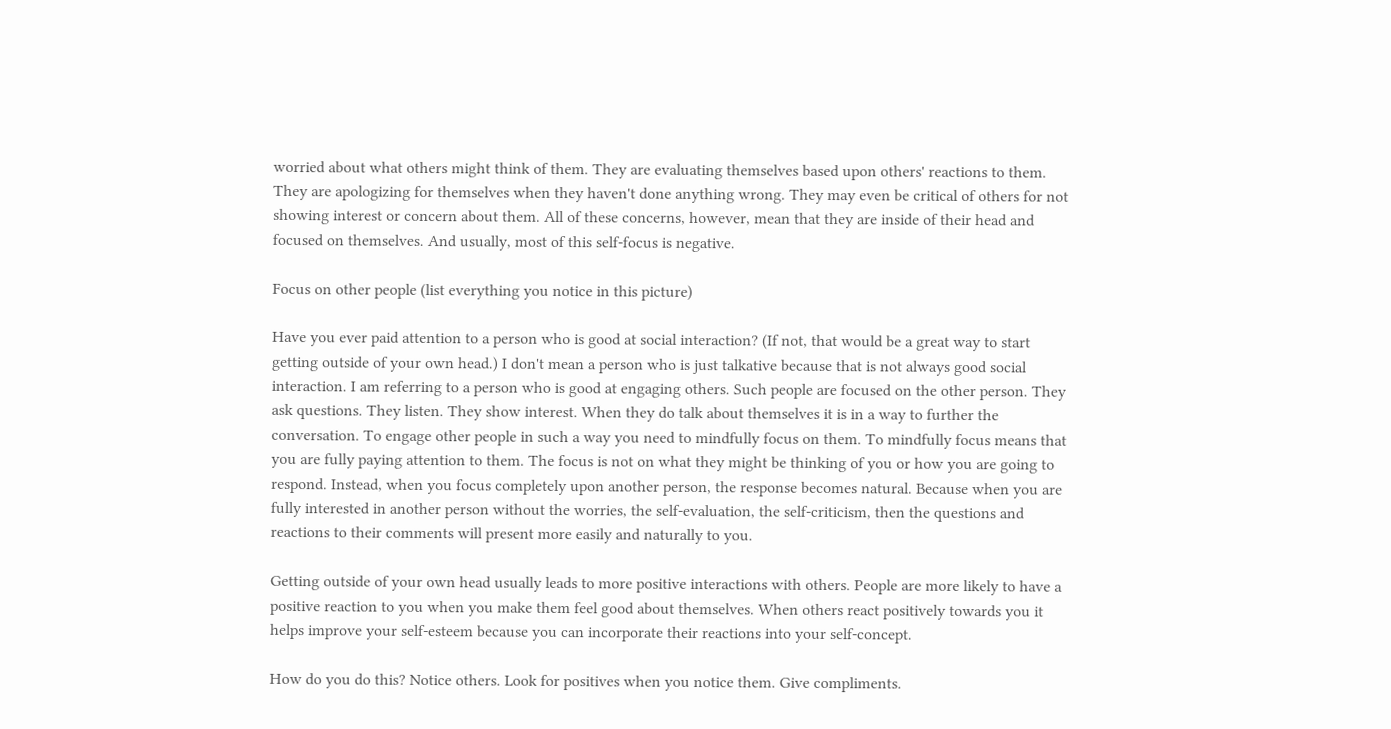worried about what others might think of them. They are evaluating themselves based upon others' reactions to them. They are apologizing for themselves when they haven't done anything wrong. They may even be critical of others for not showing interest or concern about them. All of these concerns, however, mean that they are inside of their head and focused on themselves. And usually, most of this self-focus is negative.

Focus on other people (list everything you notice in this picture)

Have you ever paid attention to a person who is good at social interaction? (If not, that would be a great way to start getting outside of your own head.) I don't mean a person who is just talkative because that is not always good social interaction. I am referring to a person who is good at engaging others. Such people are focused on the other person. They ask questions. They listen. They show interest. When they do talk about themselves it is in a way to further the conversation. To engage other people in such a way you need to mindfully focus on them. To mindfully focus means that you are fully paying attention to them. The focus is not on what they might be thinking of you or how you are going to respond. Instead, when you focus completely upon another person, the response becomes natural. Because when you are fully interested in another person without the worries, the self-evaluation, the self-criticism, then the questions and reactions to their comments will present more easily and naturally to you.

Getting outside of your own head usually leads to more positive interactions with others. People are more likely to have a positive reaction to you when you make them feel good about themselves. When others react positively towards you it helps improve your self-esteem because you can incorporate their reactions into your self-concept.

How do you do this? Notice others. Look for positives when you notice them. Give compliments.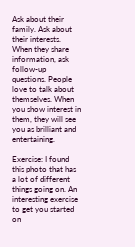Ask about their family. Ask about their interests. When they share information, ask follow-up questions. People love to talk about themselves. When you show interest in them, they will see you as brilliant and entertaining.

Exercise: I found this photo that has a lot of different things going on. An interesting exercise to get you started on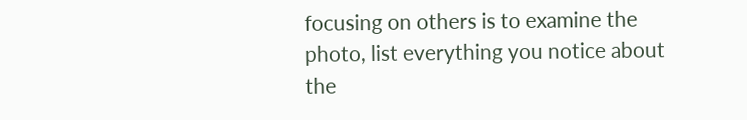focusing on others is to examine the photo, list everything you notice about the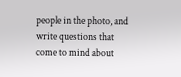people in the photo, and write questions that come to mind about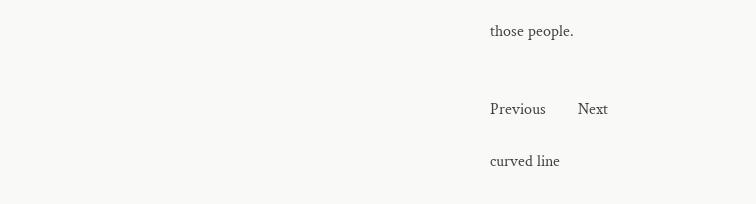those people.


Previous        Next

curved line